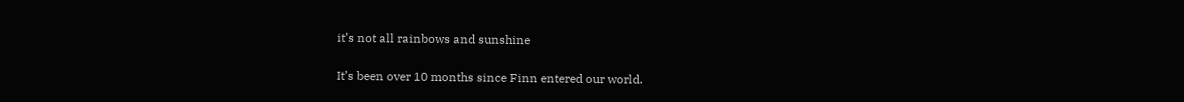it’s not all rainbows and sunshine

It’s been over 10 months since Finn entered our world.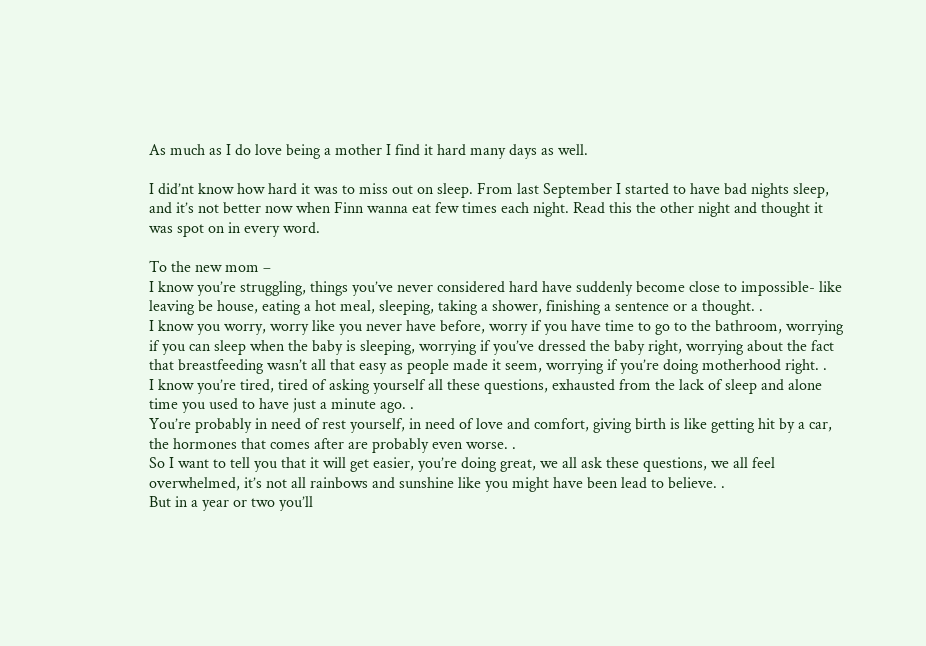As much as I do love being a mother I find it hard many days as well.

I did’nt know how hard it was to miss out on sleep. From last September I started to have bad nights sleep, and it’s not better now when Finn wanna eat few times each night. Read this the other night and thought it was spot on in every word.

To the new mom –
I know you’re struggling, things you’ve never considered hard have suddenly become close to impossible- like leaving be house, eating a hot meal, sleeping, taking a shower, finishing a sentence or a thought. .
I know you worry, worry like you never have before, worry if you have time to go to the bathroom, worrying if you can sleep when the baby is sleeping, worrying if you’ve dressed the baby right, worrying about the fact that breastfeeding wasn’t all that easy as people made it seem, worrying if you’re doing motherhood right. .
I know you’re tired, tired of asking yourself all these questions, exhausted from the lack of sleep and alone time you used to have just a minute ago. .
You’re probably in need of rest yourself, in need of love and comfort, giving birth is like getting hit by a car, the hormones that comes after are probably even worse. .
So I want to tell you that it will get easier, you’re doing great, we all ask these questions, we all feel overwhelmed, it’s not all rainbows and sunshine like you might have been lead to believe. .
But in a year or two you’ll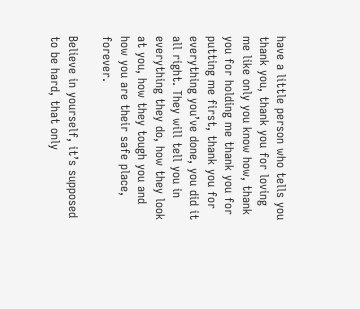have a little person who tells you thank you, thank you for loving me like only you know how, thank you for holding me thank you for putting me first, thank you for everything you’ve done, you did it all right. They will tell you in everything they do, how they look at you, how they tough you and how you are their safe place, forever.

Believe in yourself, it’s supposed to be hard, that only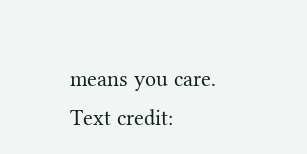means you care.
Text credit: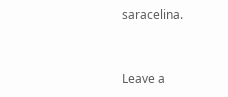saracelina.


Leave a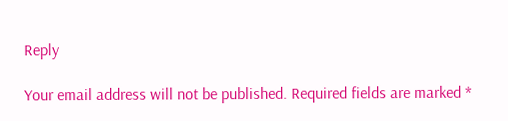Reply

Your email address will not be published. Required fields are marked *